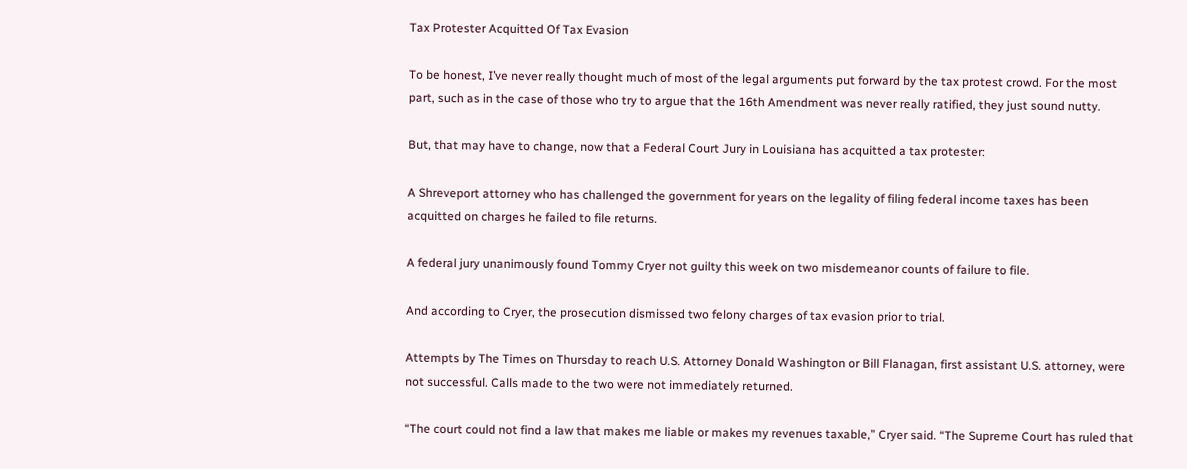Tax Protester Acquitted Of Tax Evasion

To be honest, I’ve never really thought much of most of the legal arguments put forward by the tax protest crowd. For the most part, such as in the case of those who try to argue that the 16th Amendment was never really ratified, they just sound nutty.

But, that may have to change, now that a Federal Court Jury in Louisiana has acquitted a tax protester:

A Shreveport attorney who has challenged the government for years on the legality of filing federal income taxes has been acquitted on charges he failed to file returns.

A federal jury unanimously found Tommy Cryer not guilty this week on two misdemeanor counts of failure to file.

And according to Cryer, the prosecution dismissed two felony charges of tax evasion prior to trial.

Attempts by The Times on Thursday to reach U.S. Attorney Donald Washington or Bill Flanagan, first assistant U.S. attorney, were not successful. Calls made to the two were not immediately returned.

“The court could not find a law that makes me liable or makes my revenues taxable,” Cryer said. “The Supreme Court has ruled that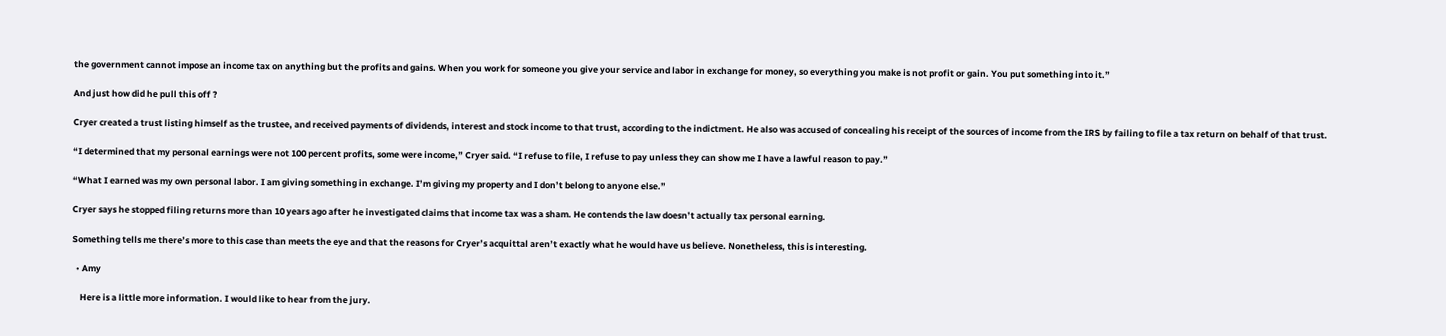the government cannot impose an income tax on anything but the profits and gains. When you work for someone you give your service and labor in exchange for money, so everything you make is not profit or gain. You put something into it.”

And just how did he pull this off ?

Cryer created a trust listing himself as the trustee, and received payments of dividends, interest and stock income to that trust, according to the indictment. He also was accused of concealing his receipt of the sources of income from the IRS by failing to file a tax return on behalf of that trust.

“I determined that my personal earnings were not 100 percent profits, some were income,” Cryer said. “I refuse to file, I refuse to pay unless they can show me I have a lawful reason to pay.”

“What I earned was my own personal labor. I am giving something in exchange. I’m giving my property and I don’t belong to anyone else.”

Cryer says he stopped filing returns more than 10 years ago after he investigated claims that income tax was a sham. He contends the law doesn’t actually tax personal earning.

Something tells me there’s more to this case than meets the eye and that the reasons for Cryer’s acquittal aren’t exactly what he would have us believe. Nonetheless, this is interesting.

  • Amy

    Here is a little more information. I would like to hear from the jury.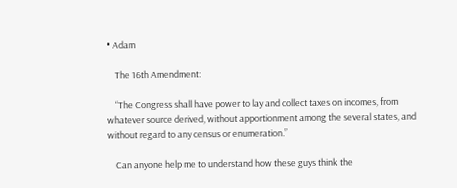• Adam

    The 16th Amendment:

    “The Congress shall have power to lay and collect taxes on incomes, from whatever source derived, without apportionment among the several states, and without regard to any census or enumeration.”

    Can anyone help me to understand how these guys think the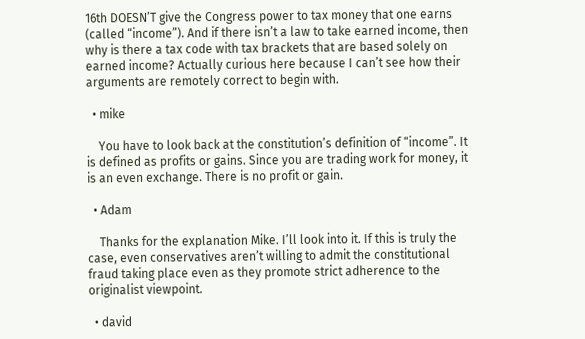16th DOESN’T give the Congress power to tax money that one earns (called “income”). And if there isn’t a law to take earned income, then why is there a tax code with tax brackets that are based solely on earned income? Actually curious here because I can’t see how their arguments are remotely correct to begin with.

  • mike

    You have to look back at the constitution’s definition of “income”. It is defined as profits or gains. Since you are trading work for money, it is an even exchange. There is no profit or gain.

  • Adam

    Thanks for the explanation Mike. I’ll look into it. If this is truly the case, even conservatives aren’t willing to admit the constitutional fraud taking place even as they promote strict adherence to the originalist viewpoint.

  • david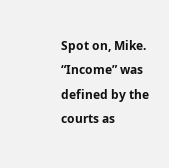Spot on, Mike. “Income” was defined by the courts as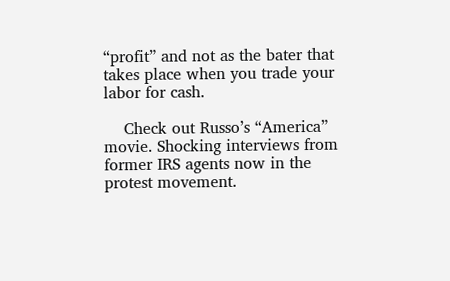“profit” and not as the bater that takes place when you trade your labor for cash.

    Check out Russo’s “America” movie. Shocking interviews from former IRS agents now in the protest movement.